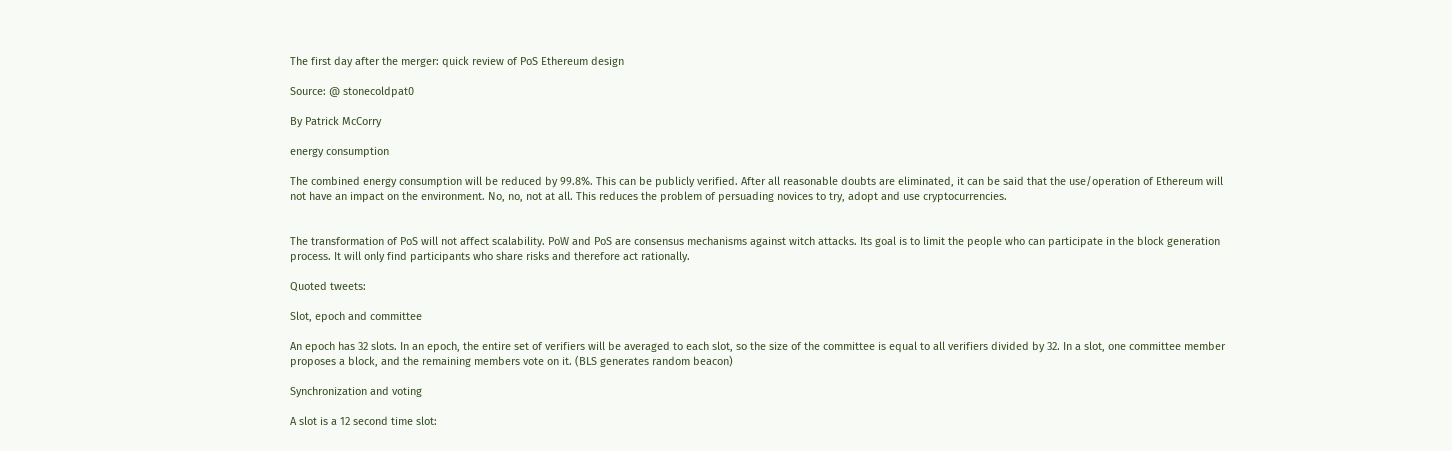The first day after the merger: quick review of PoS Ethereum design

Source: @ stonecoldpat0

By Patrick McCorry

energy consumption

The combined energy consumption will be reduced by 99.8%. This can be publicly verified. After all reasonable doubts are eliminated, it can be said that the use/operation of Ethereum will not have an impact on the environment. No, no, not at all. This reduces the problem of persuading novices to try, adopt and use cryptocurrencies.


The transformation of PoS will not affect scalability. PoW and PoS are consensus mechanisms against witch attacks. Its goal is to limit the people who can participate in the block generation process. It will only find participants who share risks and therefore act rationally.

Quoted tweets:

Slot, epoch and committee

An epoch has 32 slots. In an epoch, the entire set of verifiers will be averaged to each slot, so the size of the committee is equal to all verifiers divided by 32. In a slot, one committee member proposes a block, and the remaining members vote on it. (BLS generates random beacon)

Synchronization and voting

A slot is a 12 second time slot: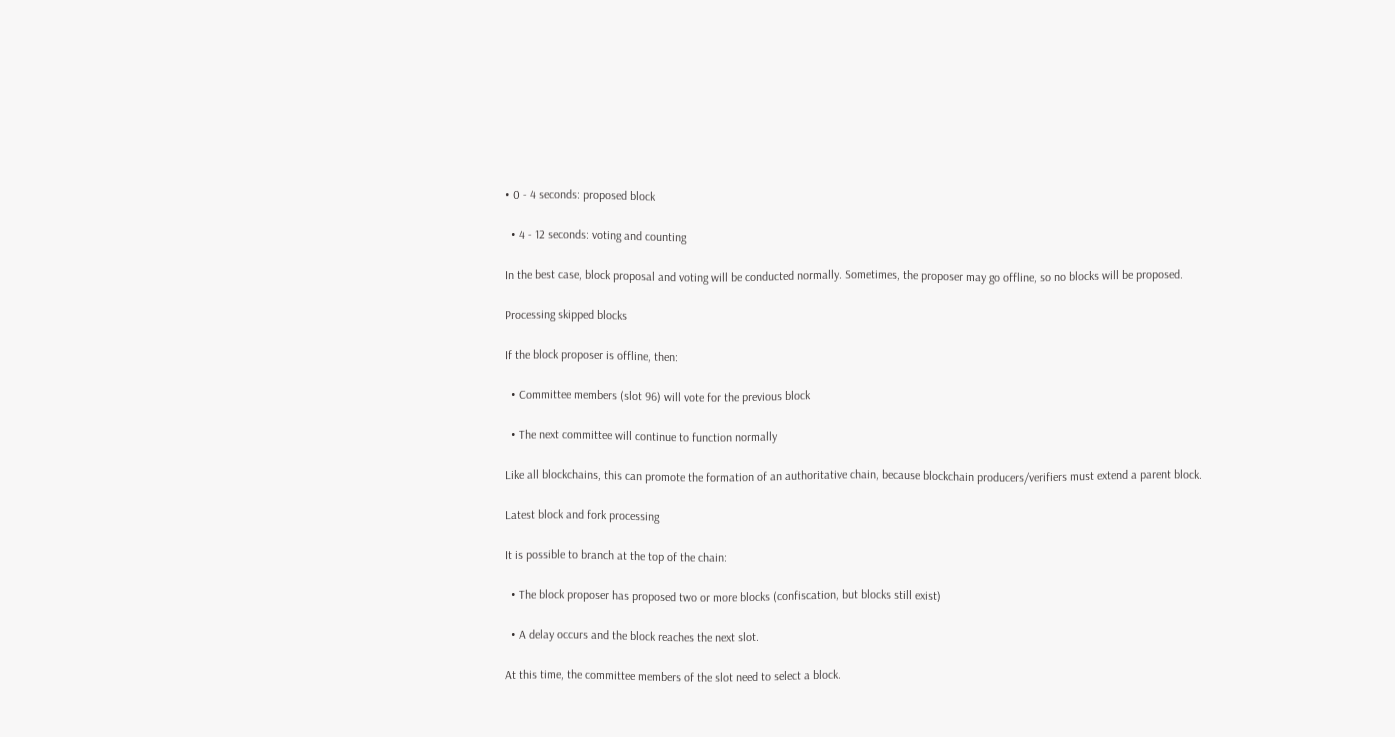• 0 - 4 seconds: proposed block

  • 4 - 12 seconds: voting and counting

In the best case, block proposal and voting will be conducted normally. Sometimes, the proposer may go offline, so no blocks will be proposed.

Processing skipped blocks

If the block proposer is offline, then:

  • Committee members (slot 96) will vote for the previous block

  • The next committee will continue to function normally

Like all blockchains, this can promote the formation of an authoritative chain, because blockchain producers/verifiers must extend a parent block.

Latest block and fork processing

It is possible to branch at the top of the chain:

  • The block proposer has proposed two or more blocks (confiscation, but blocks still exist)

  • A delay occurs and the block reaches the next slot.

At this time, the committee members of the slot need to select a block.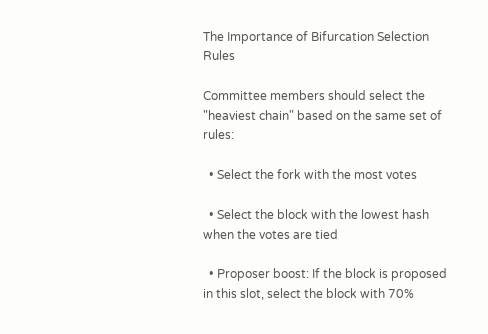The Importance of Bifurcation Selection Rules

Committee members should select the "heaviest chain" based on the same set of rules:

  • Select the fork with the most votes

  • Select the block with the lowest hash when the votes are tied

  • Proposer boost: If the block is proposed in this slot, select the block with 70%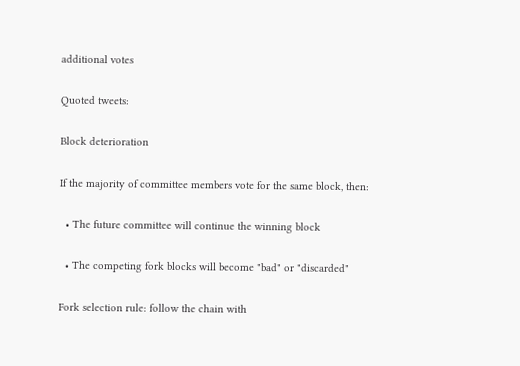additional votes

Quoted tweets:

Block deterioration

If the majority of committee members vote for the same block, then:

  • The future committee will continue the winning block

  • The competing fork blocks will become "bad" or "discarded"

Fork selection rule: follow the chain with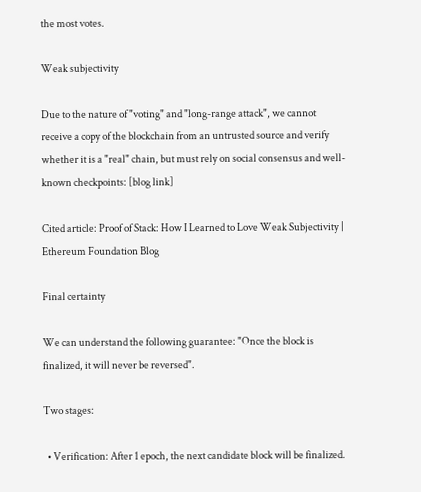the most votes.

Weak subjectivity

Due to the nature of "voting" and "long-range attack", we cannot receive a copy of the blockchain from an untrusted source and verify whether it is a "real" chain, but must rely on social consensus and well-known checkpoints: [blog link]

Cited article: Proof of Stack: How I Learned to Love Weak Subjectivity | Ethereum Foundation Blog

Final certainty

We can understand the following guarantee: "Once the block is finalized, it will never be reversed".

Two stages:

  • Verification: After 1 epoch, the next candidate block will be finalized.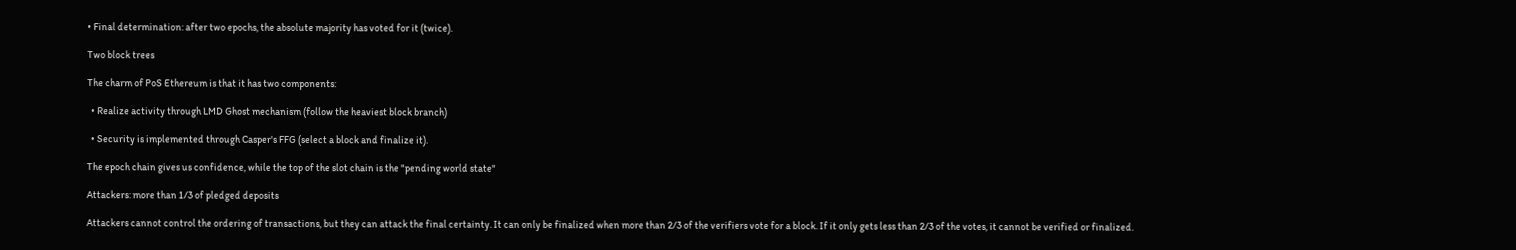• Final determination: after two epochs, the absolute majority has voted for it (twice).

Two block trees

The charm of PoS Ethereum is that it has two components:

  • Realize activity through LMD Ghost mechanism (follow the heaviest block branch)

  • Security is implemented through Casper's FFG (select a block and finalize it).

The epoch chain gives us confidence, while the top of the slot chain is the "pending world state"

Attackers: more than 1/3 of pledged deposits

Attackers cannot control the ordering of transactions, but they can attack the final certainty. It can only be finalized when more than 2/3 of the verifiers vote for a block. If it only gets less than 2/3 of the votes, it cannot be verified or finalized.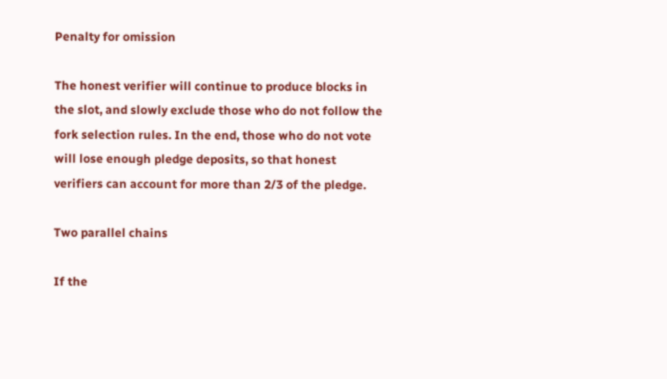Penalty for omission

The honest verifier will continue to produce blocks in the slot, and slowly exclude those who do not follow the fork selection rules. In the end, those who do not vote will lose enough pledge deposits, so that honest verifiers can account for more than 2/3 of the pledge.

Two parallel chains

If the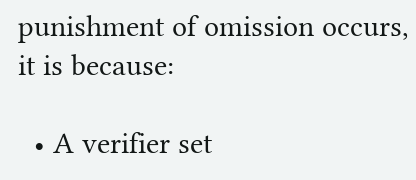punishment of omission occurs, it is because:

  • A verifier set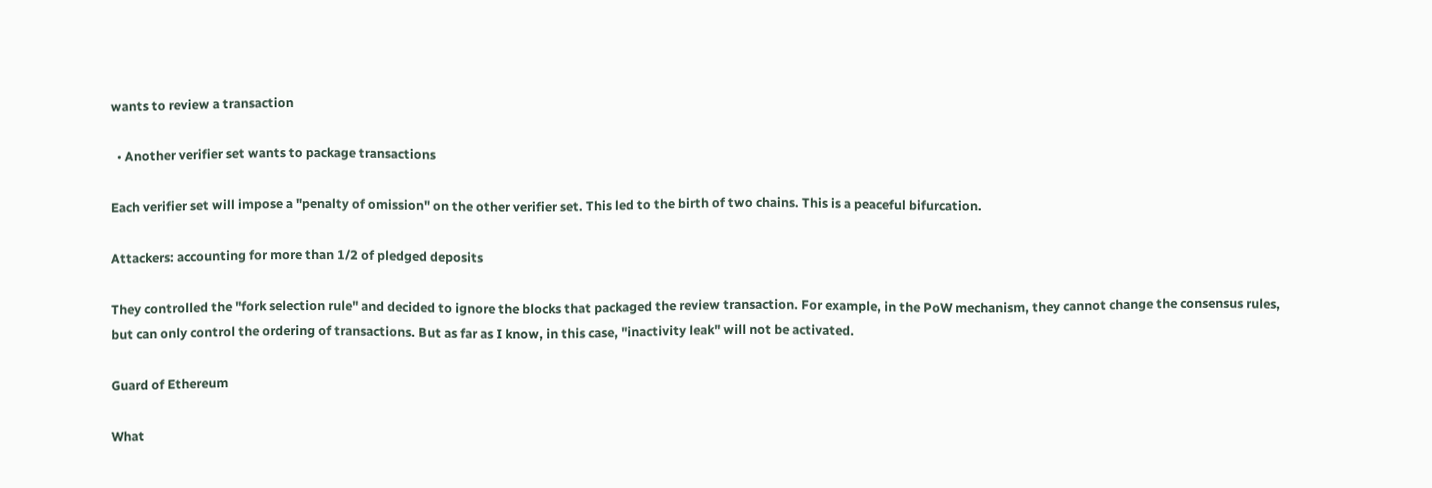wants to review a transaction

  • Another verifier set wants to package transactions

Each verifier set will impose a "penalty of omission" on the other verifier set. This led to the birth of two chains. This is a peaceful bifurcation.

Attackers: accounting for more than 1/2 of pledged deposits

They controlled the "fork selection rule" and decided to ignore the blocks that packaged the review transaction. For example, in the PoW mechanism, they cannot change the consensus rules, but can only control the ordering of transactions. But as far as I know, in this case, "inactivity leak" will not be activated.

Guard of Ethereum

What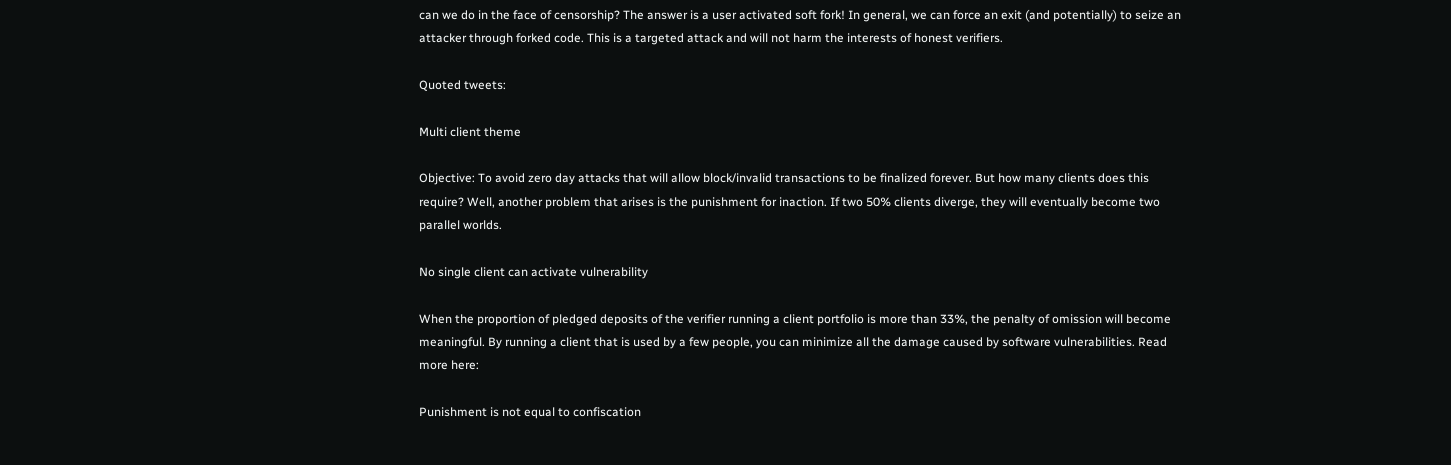can we do in the face of censorship? The answer is a user activated soft fork! In general, we can force an exit (and potentially) to seize an attacker through forked code. This is a targeted attack and will not harm the interests of honest verifiers.

Quoted tweets:

Multi client theme

Objective: To avoid zero day attacks that will allow block/invalid transactions to be finalized forever. But how many clients does this require? Well, another problem that arises is the punishment for inaction. If two 50% clients diverge, they will eventually become two parallel worlds.

No single client can activate vulnerability

When the proportion of pledged deposits of the verifier running a client portfolio is more than 33%, the penalty of omission will become meaningful. By running a client that is used by a few people, you can minimize all the damage caused by software vulnerabilities. Read more here:

Punishment is not equal to confiscation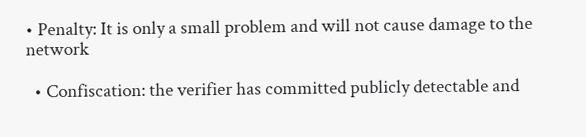• Penalty: It is only a small problem and will not cause damage to the network

  • Confiscation: the verifier has committed publicly detectable and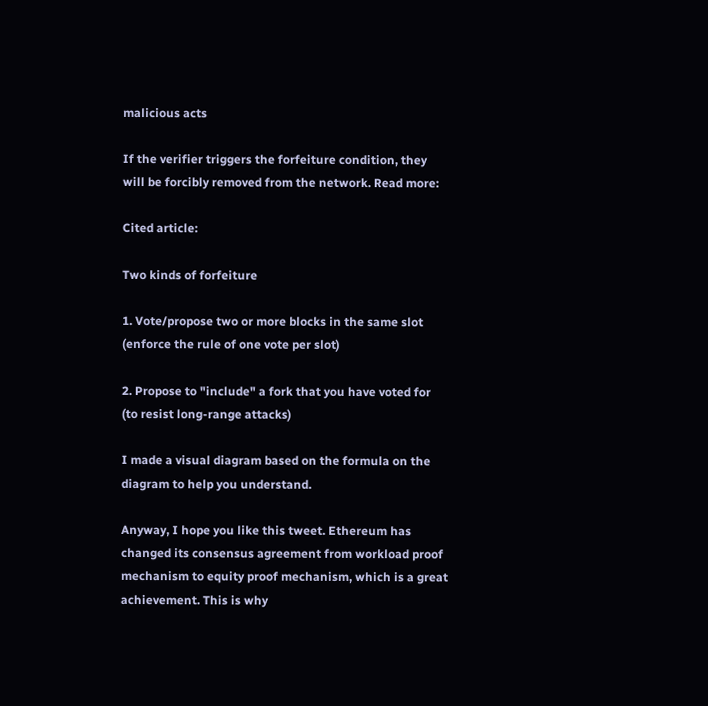malicious acts

If the verifier triggers the forfeiture condition, they will be forcibly removed from the network. Read more:

Cited article:

Two kinds of forfeiture

1. Vote/propose two or more blocks in the same slot (enforce the rule of one vote per slot)

2. Propose to "include" a fork that you have voted for (to resist long-range attacks)

I made a visual diagram based on the formula on the diagram to help you understand.

Anyway, I hope you like this tweet. Ethereum has changed its consensus agreement from workload proof mechanism to equity proof mechanism, which is a great achievement. This is why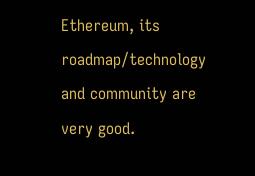Ethereum, its roadmap/technology and community are very good.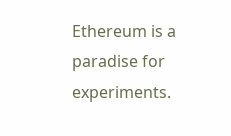Ethereum is a paradise for experiments.